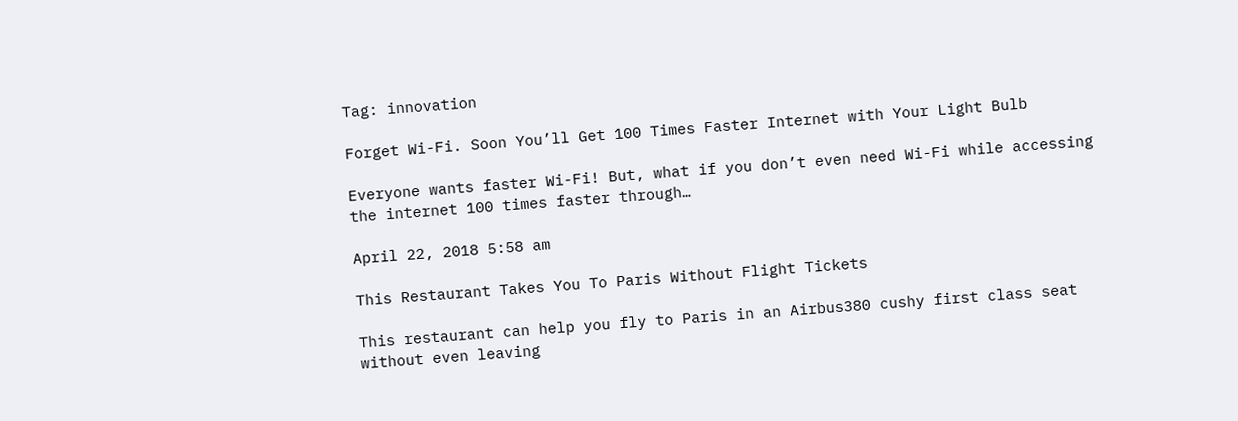Tag: innovation

Forget Wi-Fi. Soon You’ll Get 100 Times Faster Internet with Your Light Bulb

Everyone wants faster Wi-Fi! But, what if you don’t even need Wi-Fi while accessing the internet 100 times faster through…

April 22, 2018 5:58 am

This Restaurant Takes You To Paris Without Flight Tickets

This restaurant can help you fly to Paris in an Airbus380 cushy first class seat without even leaving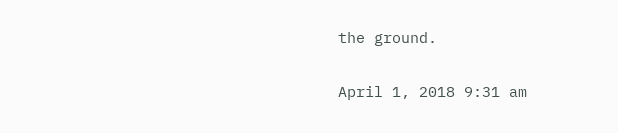the ground.

April 1, 2018 9:31 am